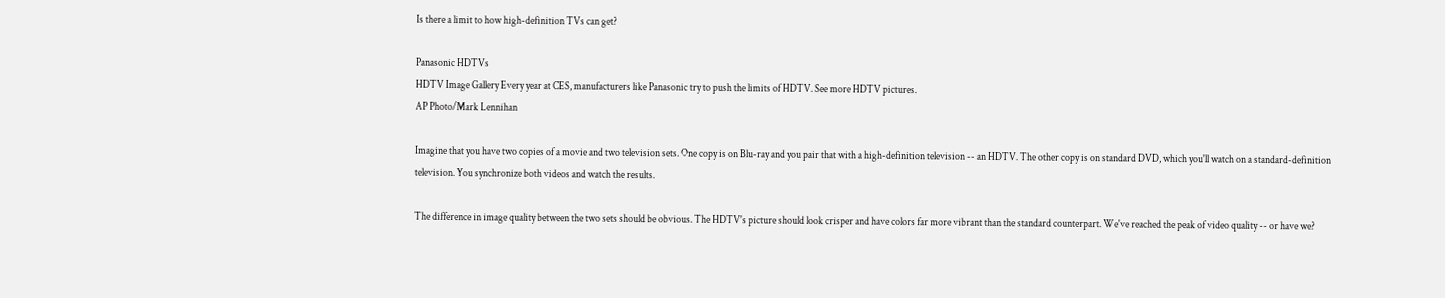Is there a limit to how high-definition TVs can get?

Panasonic HDTVs
HDTV Image Gallery Every year at CES, manufacturers like Panasonic try to push the limits of HDTV. See more HDTV pictures.
AP Photo/Mark Lennihan

Imagine that you have two copies of a movie and two television sets. One copy is on Blu-ray and you pair that with a high-definition television -- an HDTV. The other copy is on standard DVD, which you'll watch on a standard-definition television. You synchronize both videos and watch the results.

The difference in image quality between the two sets should be obvious. The HDTV's picture should look crisper and have colors far more vibrant than the standard counterpart. We've reached the peak of video quality -- or have we?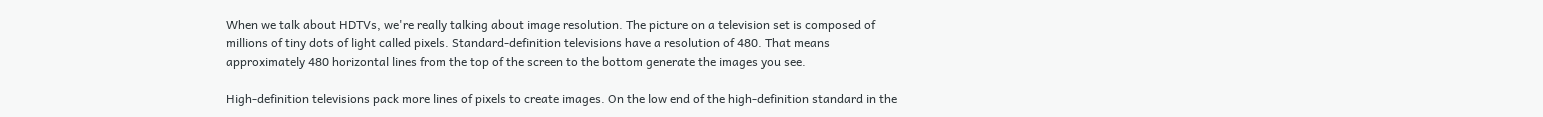When we talk about HDTVs, we're really talking about image resolution. The picture on a television set is composed of millions of tiny dots of light called pixels. Standard-definition televisions have a resolution of 480. That means approximately 480 horizontal lines from the top of the screen to the bottom generate the images you see.

High-definition televisions pack more lines of pixels to create images. On the low end of the high-definition standard in the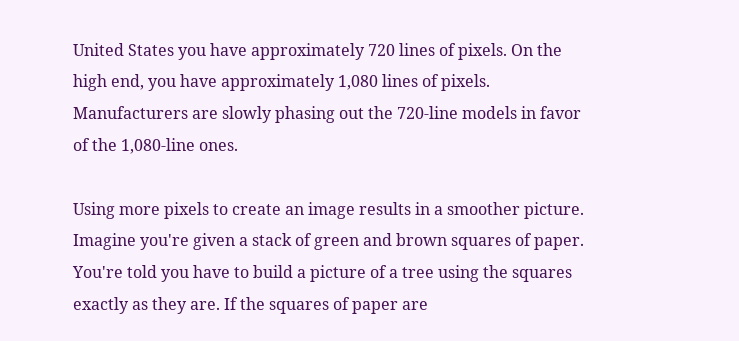United States you have approximately 720 lines of pixels. On the high end, you have approximately 1,080 lines of pixels. Manufacturers are slowly phasing out the 720-line models in favor of the 1,080-line ones.

Using more pixels to create an image results in a smoother picture. Imagine you're given a stack of green and brown squares of paper. You're told you have to build a picture of a tree using the squares exactly as they are. If the squares of paper are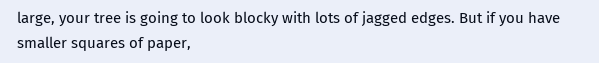large, your tree is going to look blocky with lots of jagged edges. But if you have smaller squares of paper,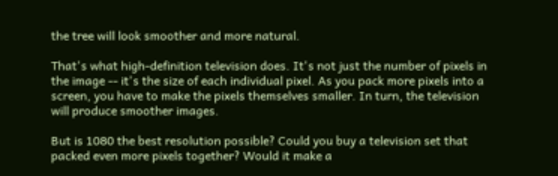the tree will look smoother and more natural.

That's what high-definition television does. It's not just the number of pixels in the image -- it's the size of each individual pixel. As you pack more pixels into a screen, you have to make the pixels themselves smaller. In turn, the television will produce smoother images.

But is 1080 the best resolution possible? Could you buy a television set that packed even more pixels together? Would it make a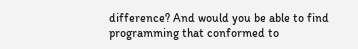difference? And would you be able to find programming that conformed to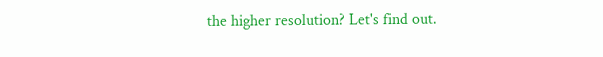the higher resolution? Let's find out.